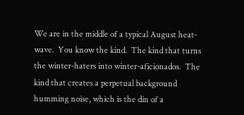We are in the middle of a typical August heat-wave.  You know the kind.  The kind that turns the winter-haters into winter-aficionados.  The kind that creates a perpetual background humming noise, which is the din of a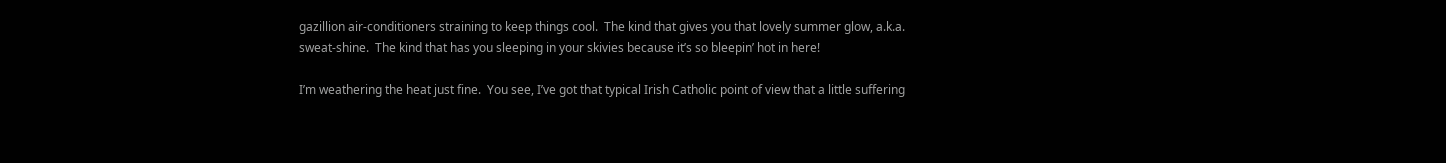gazillion air-conditioners straining to keep things cool.  The kind that gives you that lovely summer glow, a.k.a. sweat-shine.  The kind that has you sleeping in your skivies because it’s so bleepin’ hot in here!

I’m weathering the heat just fine.  You see, I’ve got that typical Irish Catholic point of view that a little suffering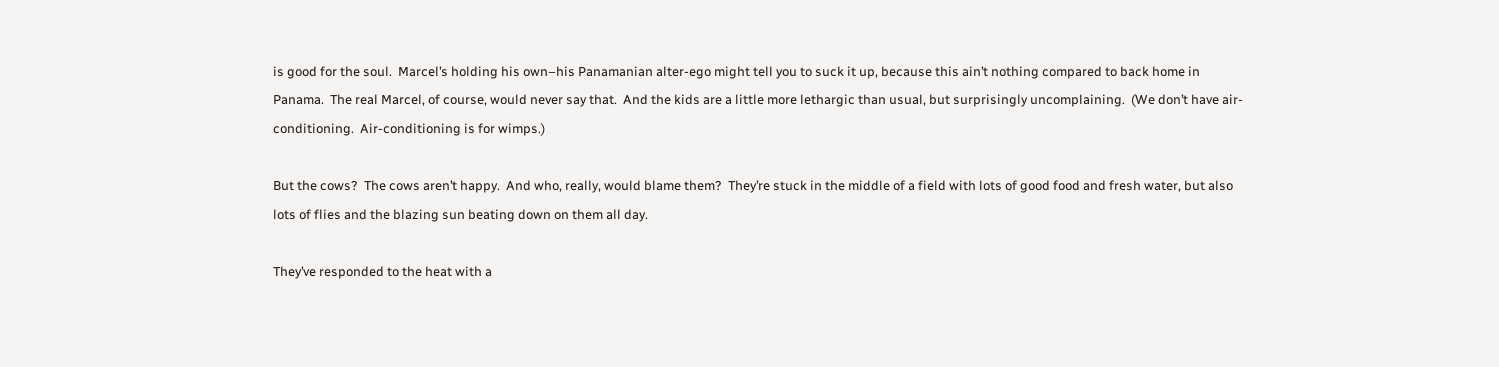is good for the soul.  Marcel’s holding his own–his Panamanian alter-ego might tell you to suck it up, because this ain’t nothing compared to back home in Panama.  The real Marcel, of course, would never say that.  And the kids are a little more lethargic than usual, but surprisingly uncomplaining.  (We don’t have air-conditioning.  Air-conditioning is for wimps.)

But the cows?  The cows aren’t happy.  And who, really, would blame them?  They’re stuck in the middle of a field with lots of good food and fresh water, but also lots of flies and the blazing sun beating down on them all day.

They’ve responded to the heat with a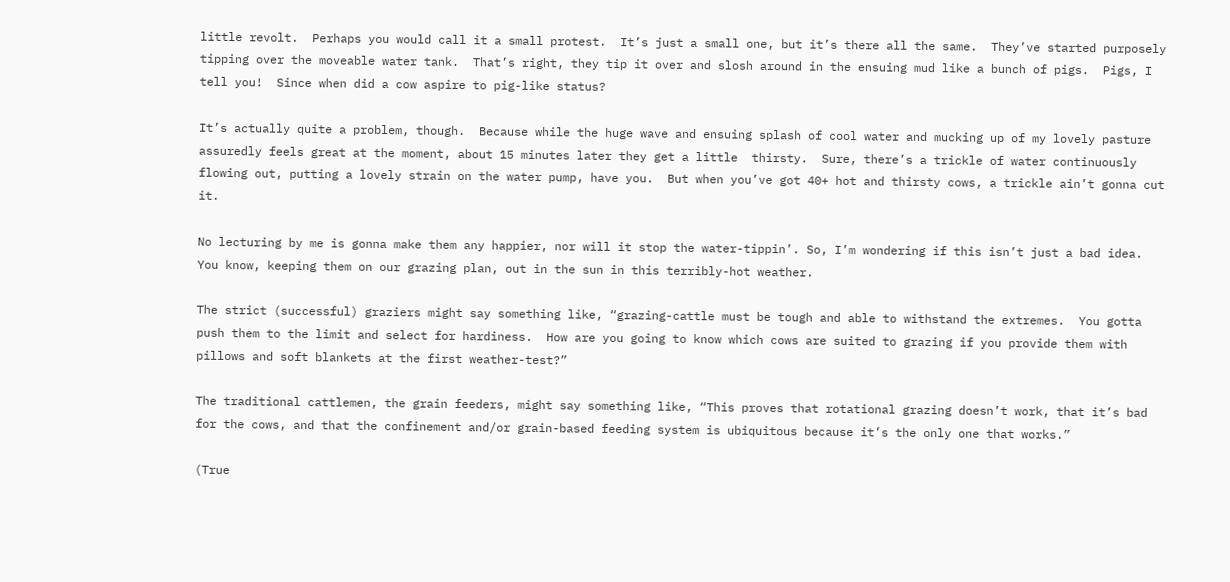little revolt.  Perhaps you would call it a small protest.  It’s just a small one, but it’s there all the same.  They’ve started purposely tipping over the moveable water tank.  That’s right, they tip it over and slosh around in the ensuing mud like a bunch of pigs.  Pigs, I tell you!  Since when did a cow aspire to pig-like status?

It’s actually quite a problem, though.  Because while the huge wave and ensuing splash of cool water and mucking up of my lovely pasture assuredly feels great at the moment, about 15 minutes later they get a little  thirsty.  Sure, there’s a trickle of water continuously flowing out, putting a lovely strain on the water pump, have you.  But when you’ve got 40+ hot and thirsty cows, a trickle ain’t gonna cut it.

No lecturing by me is gonna make them any happier, nor will it stop the water-tippin’. So, I’m wondering if this isn’t just a bad idea.  You know, keeping them on our grazing plan, out in the sun in this terribly-hot weather.

The strict (successful) graziers might say something like, “grazing-cattle must be tough and able to withstand the extremes.  You gotta push them to the limit and select for hardiness.  How are you going to know which cows are suited to grazing if you provide them with pillows and soft blankets at the first weather-test?”

The traditional cattlemen, the grain feeders, might say something like, “This proves that rotational grazing doesn’t work, that it’s bad for the cows, and that the confinement and/or grain-based feeding system is ubiquitous because it’s the only one that works.”

(True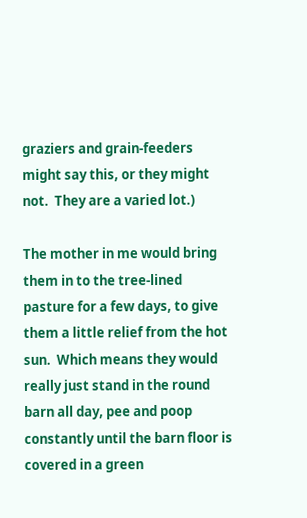graziers and grain-feeders might say this, or they might not.  They are a varied lot.)

The mother in me would bring them in to the tree-lined pasture for a few days, to give them a little relief from the hot sun.  Which means they would really just stand in the round barn all day, pee and poop constantly until the barn floor is covered in a green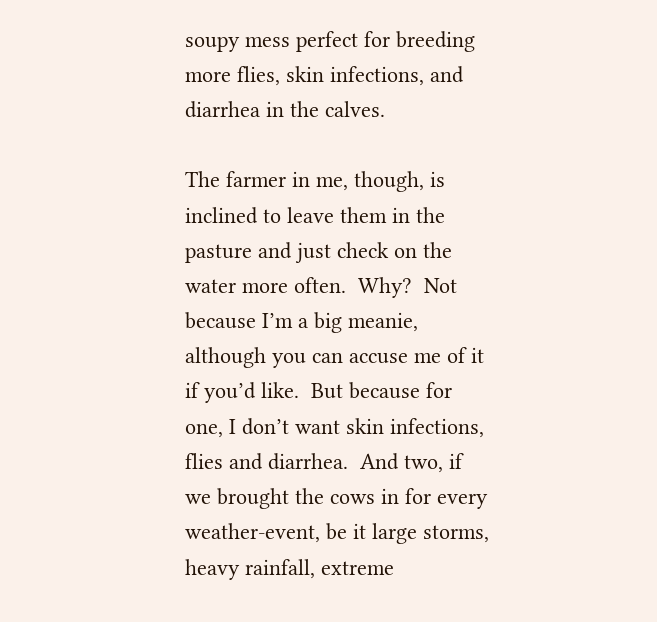soupy mess perfect for breeding more flies, skin infections, and diarrhea in the calves.

The farmer in me, though, is inclined to leave them in the pasture and just check on the water more often.  Why?  Not because I’m a big meanie, although you can accuse me of it if you’d like.  But because for one, I don’t want skin infections, flies and diarrhea.  And two, if we brought the cows in for every weather-event, be it large storms, heavy rainfall, extreme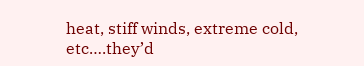heat, stiff winds, extreme cold, etc….they’d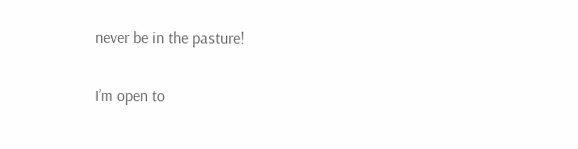never be in the pasture!

I’m open to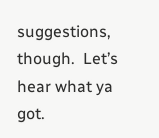suggestions, though.  Let’s hear what ya got.